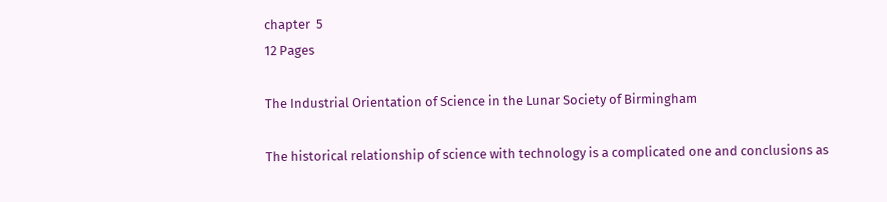chapter  5
12 Pages

The Industrial Orientation of Science in the Lunar Society of Birmingham

The historical relationship of science with technology is a complicated one and conclusions as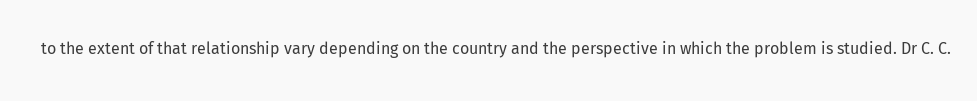to the extent of that relationship vary depending on the country and the perspective in which the problem is studied. Dr C. C.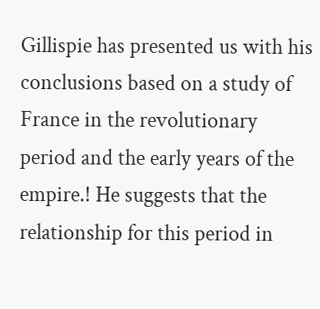Gillispie has presented us with his conclusions based on a study of France in the revolutionary period and the early years of the empire.! He suggests that the relationship for this period in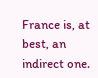France is, at best, an indirect one.